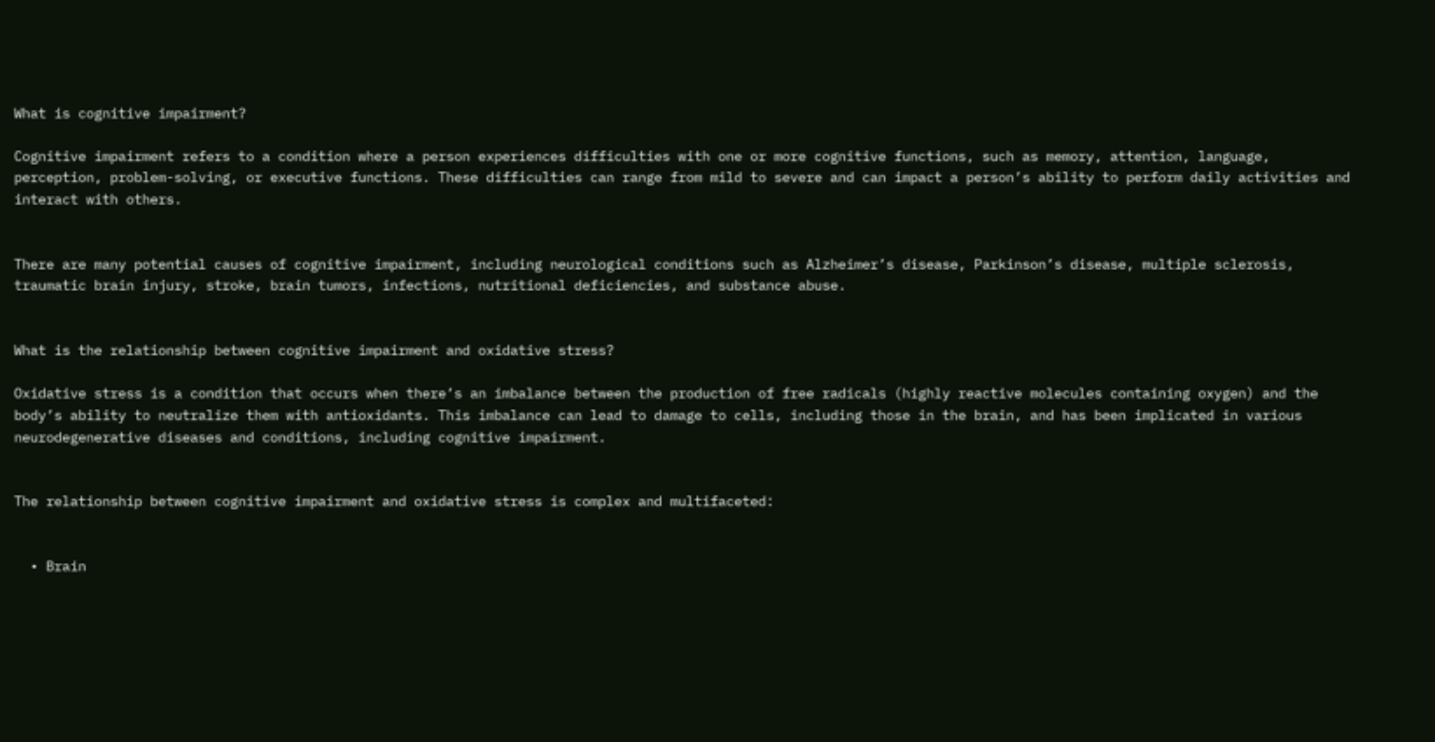What is cognitive impairment?

Cognitive impairment refers to a condition where a person experiences difficulties with one or more cognitive functions, such as memory, attention, language, perception, problem-solving, or executive functions. These difficulties can range from mild to severe and can impact a person’s ability to perform daily activities and interact with others.


There are many potential causes of cognitive impairment, including neurological conditions such as Alzheimer’s disease, Parkinson’s disease, multiple sclerosis, traumatic brain injury, stroke, brain tumors, infections, nutritional deficiencies, and substance abuse.


What is the relationship between cognitive impairment and oxidative stress?

Oxidative stress is a condition that occurs when there’s an imbalance between the production of free radicals (highly reactive molecules containing oxygen) and the body’s ability to neutralize them with antioxidants. This imbalance can lead to damage to cells, including those in the brain, and has been implicated in various neurodegenerative diseases and conditions, including cognitive impairment.


The relationship between cognitive impairment and oxidative stress is complex and multifaceted:


  • Brain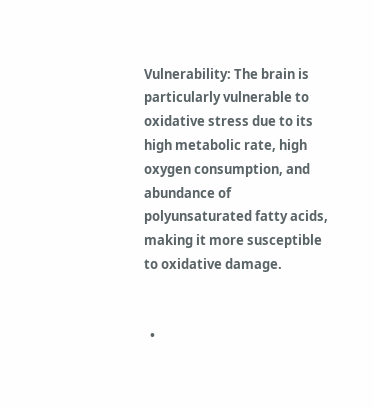Vulnerability: The brain is particularly vulnerable to oxidative stress due to its high metabolic rate, high oxygen consumption, and abundance of polyunsaturated fatty acids, making it more susceptible to oxidative damage.


  •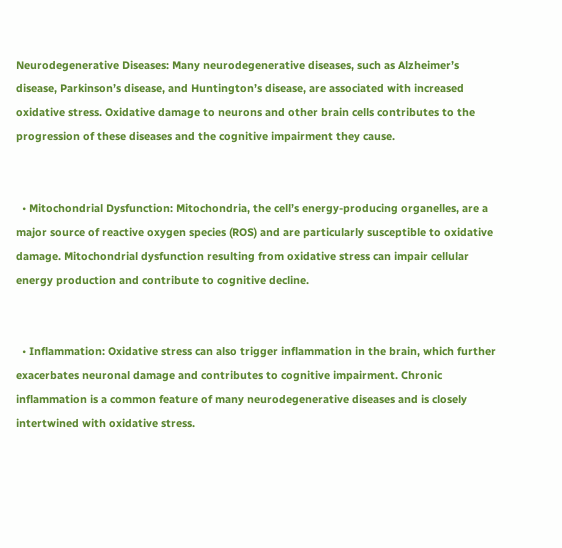Neurodegenerative Diseases: Many neurodegenerative diseases, such as Alzheimer’s disease, Parkinson’s disease, and Huntington’s disease, are associated with increased oxidative stress. Oxidative damage to neurons and other brain cells contributes to the progression of these diseases and the cognitive impairment they cause.


  • Mitochondrial Dysfunction: Mitochondria, the cell’s energy-producing organelles, are a major source of reactive oxygen species (ROS) and are particularly susceptible to oxidative damage. Mitochondrial dysfunction resulting from oxidative stress can impair cellular energy production and contribute to cognitive decline.


  • Inflammation: Oxidative stress can also trigger inflammation in the brain, which further exacerbates neuronal damage and contributes to cognitive impairment. Chronic inflammation is a common feature of many neurodegenerative diseases and is closely intertwined with oxidative stress.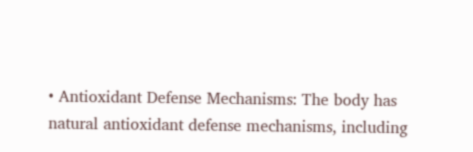• Antioxidant Defense Mechanisms: The body has natural antioxidant defense mechanisms, including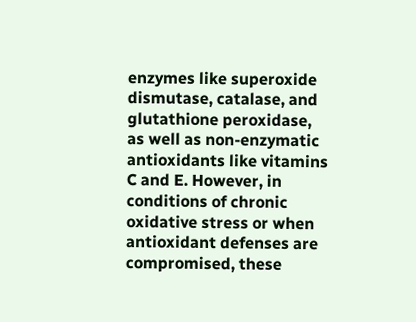enzymes like superoxide dismutase, catalase, and glutathione peroxidase, as well as non-enzymatic antioxidants like vitamins C and E. However, in conditions of chronic oxidative stress or when antioxidant defenses are compromised, these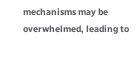mechanisms may be overwhelmed, leading to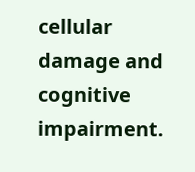cellular damage and cognitive impairment.